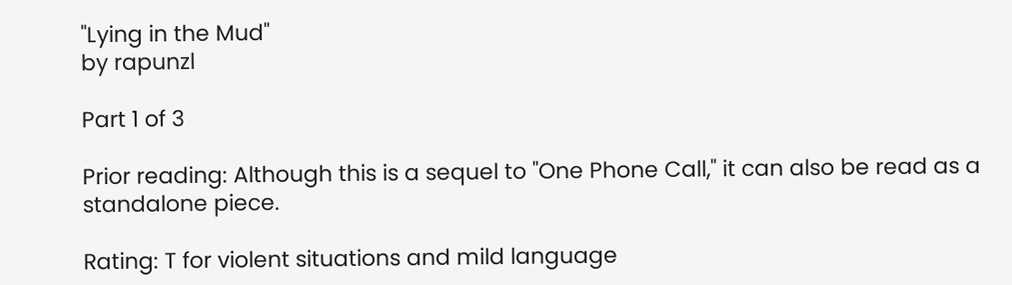"Lying in the Mud"
by rapunzl

Part 1 of 3

Prior reading: Although this is a sequel to "One Phone Call," it can also be read as a standalone piece.

Rating: T for violent situations and mild language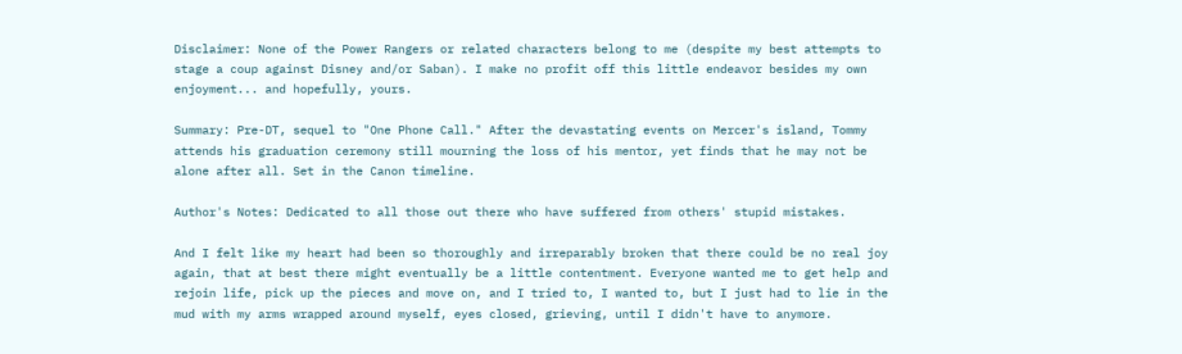Disclaimer: None of the Power Rangers or related characters belong to me (despite my best attempts to stage a coup against Disney and/or Saban). I make no profit off this little endeavor besides my own enjoyment... and hopefully, yours.

Summary: Pre-DT, sequel to "One Phone Call." After the devastating events on Mercer's island, Tommy attends his graduation ceremony still mourning the loss of his mentor, yet finds that he may not be alone after all. Set in the Canon timeline.

Author's Notes: Dedicated to all those out there who have suffered from others' stupid mistakes.

And I felt like my heart had been so thoroughly and irreparably broken that there could be no real joy again, that at best there might eventually be a little contentment. Everyone wanted me to get help and rejoin life, pick up the pieces and move on, and I tried to, I wanted to, but I just had to lie in the mud with my arms wrapped around myself, eyes closed, grieving, until I didn't have to anymore.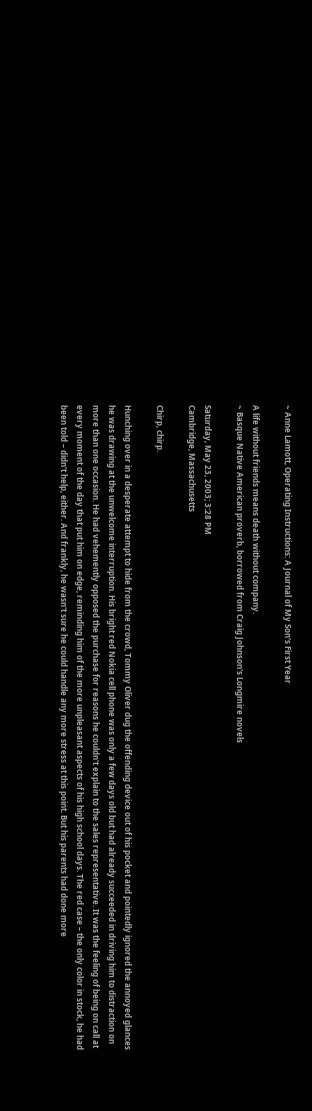~ Anne Lamott, Operating Instructions: A Journal of My Son's First Year

A life without friends means death without company.
~ Basque Native American proverb, borrowed from Craig Johnson's Longmire novels

Saturday, May 23, 2003; 3:28 PM
Cambridge, Massachusetts

Chirp, chirp.

Hunching over in a desperate attempt to hide from the crowd, Tommy Oliver dug the offending device out of his pocket and pointedly ignored the annoyed glances he was drawing at the unwelcome interruption. His bright red Nokia cell phone was only a few days old but had already succeeded in driving him to distraction on more than one occasion. He had vehemently opposed the purchase for reasons he couldn't explain to the sales representative. It was the feeling of being on call at every moment of the day that put him on edge, reminding him of the more unpleasant aspects of his high school days. The red case – the only color in stock, he had been told – didn't help, either. And frankly, he wasn't sure he could handle any more stress at this point. But his parents had done more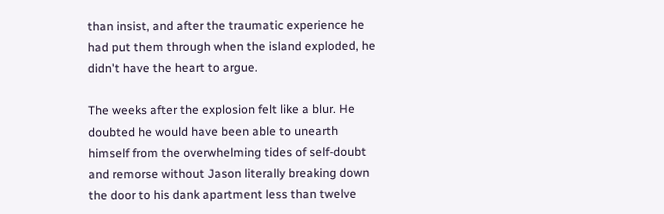than insist, and after the traumatic experience he had put them through when the island exploded, he didn't have the heart to argue.

The weeks after the explosion felt like a blur. He doubted he would have been able to unearth himself from the overwhelming tides of self-doubt and remorse without Jason literally breaking down the door to his dank apartment less than twelve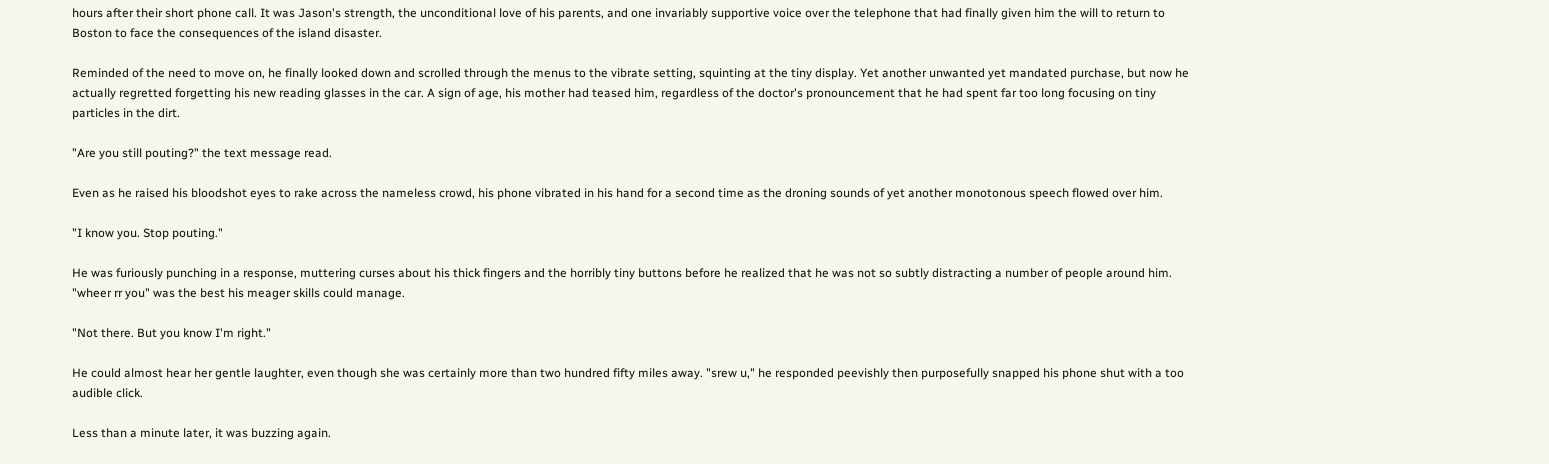hours after their short phone call. It was Jason's strength, the unconditional love of his parents, and one invariably supportive voice over the telephone that had finally given him the will to return to Boston to face the consequences of the island disaster.

Reminded of the need to move on, he finally looked down and scrolled through the menus to the vibrate setting, squinting at the tiny display. Yet another unwanted yet mandated purchase, but now he actually regretted forgetting his new reading glasses in the car. A sign of age, his mother had teased him, regardless of the doctor's pronouncement that he had spent far too long focusing on tiny particles in the dirt.

"Are you still pouting?" the text message read.

Even as he raised his bloodshot eyes to rake across the nameless crowd, his phone vibrated in his hand for a second time as the droning sounds of yet another monotonous speech flowed over him.

"I know you. Stop pouting."

He was furiously punching in a response, muttering curses about his thick fingers and the horribly tiny buttons before he realized that he was not so subtly distracting a number of people around him. "wheer rr you" was the best his meager skills could manage.

"Not there. But you know I'm right."

He could almost hear her gentle laughter, even though she was certainly more than two hundred fifty miles away. "srew u," he responded peevishly then purposefully snapped his phone shut with a too audible click.

Less than a minute later, it was buzzing again.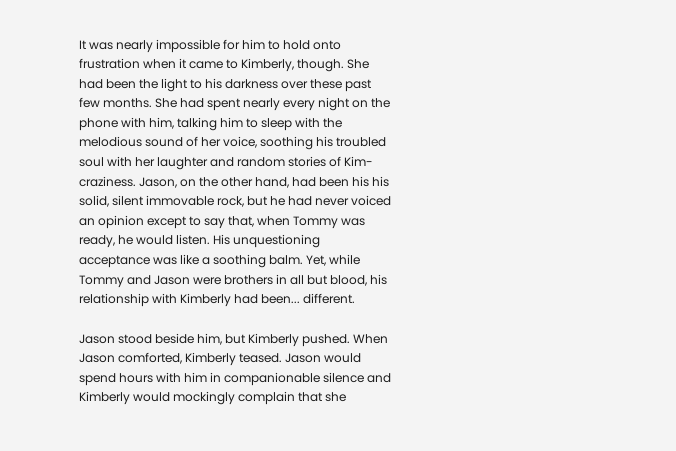It was nearly impossible for him to hold onto frustration when it came to Kimberly, though. She had been the light to his darkness over these past few months. She had spent nearly every night on the phone with him, talking him to sleep with the melodious sound of her voice, soothing his troubled soul with her laughter and random stories of Kim-craziness. Jason, on the other hand, had been his his solid, silent immovable rock, but he had never voiced an opinion except to say that, when Tommy was ready, he would listen. His unquestioning acceptance was like a soothing balm. Yet, while Tommy and Jason were brothers in all but blood, his relationship with Kimberly had been... different.

Jason stood beside him, but Kimberly pushed. When Jason comforted, Kimberly teased. Jason would spend hours with him in companionable silence and Kimberly would mockingly complain that she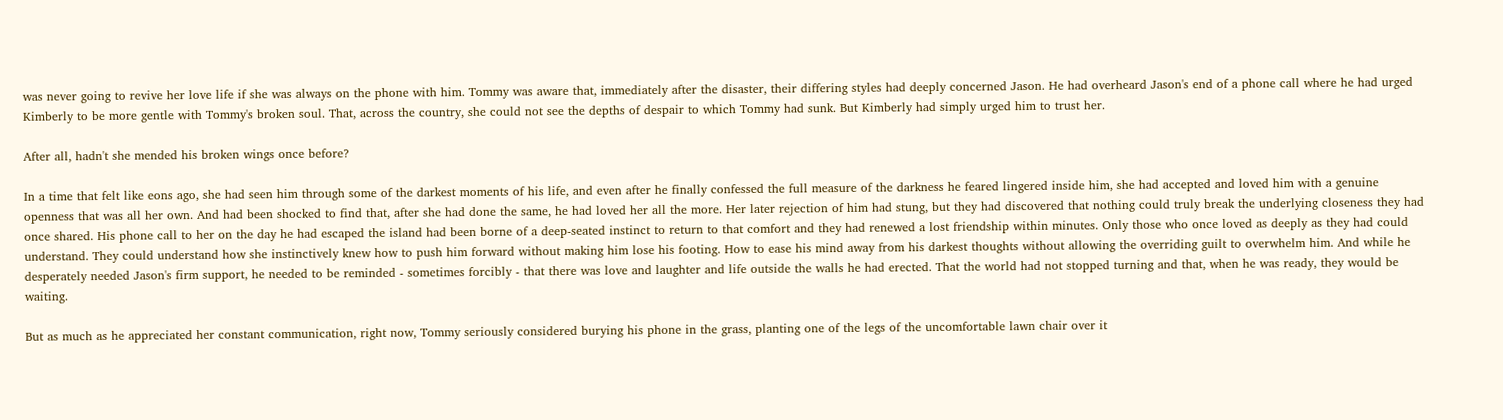was never going to revive her love life if she was always on the phone with him. Tommy was aware that, immediately after the disaster, their differing styles had deeply concerned Jason. He had overheard Jason's end of a phone call where he had urged Kimberly to be more gentle with Tommy's broken soul. That, across the country, she could not see the depths of despair to which Tommy had sunk. But Kimberly had simply urged him to trust her.

After all, hadn't she mended his broken wings once before?

In a time that felt like eons ago, she had seen him through some of the darkest moments of his life, and even after he finally confessed the full measure of the darkness he feared lingered inside him, she had accepted and loved him with a genuine openness that was all her own. And had been shocked to find that, after she had done the same, he had loved her all the more. Her later rejection of him had stung, but they had discovered that nothing could truly break the underlying closeness they had once shared. His phone call to her on the day he had escaped the island had been borne of a deep-seated instinct to return to that comfort and they had renewed a lost friendship within minutes. Only those who once loved as deeply as they had could understand. They could understand how she instinctively knew how to push him forward without making him lose his footing. How to ease his mind away from his darkest thoughts without allowing the overriding guilt to overwhelm him. And while he desperately needed Jason's firm support, he needed to be reminded - sometimes forcibly - that there was love and laughter and life outside the walls he had erected. That the world had not stopped turning and that, when he was ready, they would be waiting.

But as much as he appreciated her constant communication, right now, Tommy seriously considered burying his phone in the grass, planting one of the legs of the uncomfortable lawn chair over it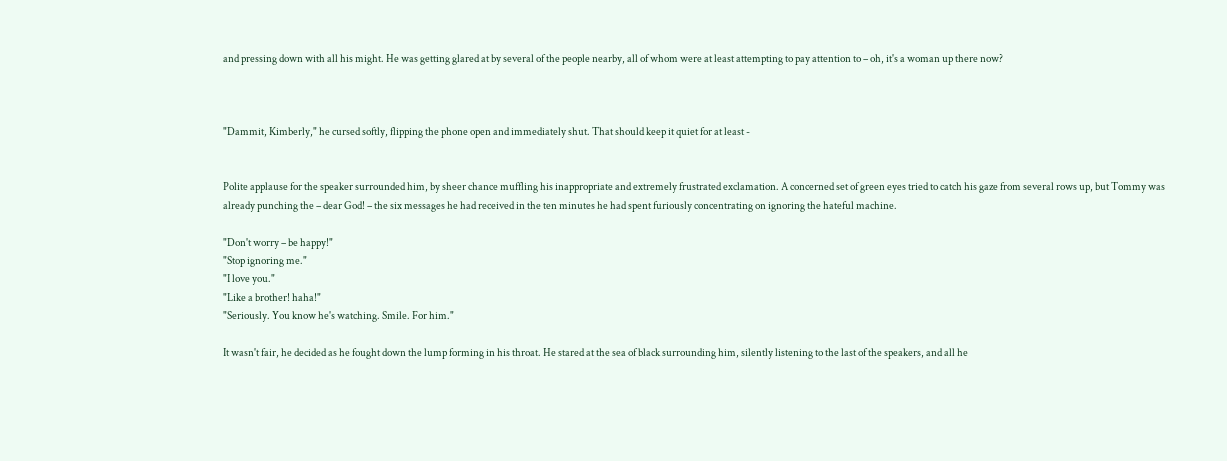and pressing down with all his might. He was getting glared at by several of the people nearby, all of whom were at least attempting to pay attention to – oh, it's a woman up there now?



"Dammit, Kimberly," he cursed softly, flipping the phone open and immediately shut. That should keep it quiet for at least -


Polite applause for the speaker surrounded him, by sheer chance muffling his inappropriate and extremely frustrated exclamation. A concerned set of green eyes tried to catch his gaze from several rows up, but Tommy was already punching the – dear God! – the six messages he had received in the ten minutes he had spent furiously concentrating on ignoring the hateful machine.

"Don't worry – be happy!"
"Stop ignoring me."
"I love you."
"Like a brother! haha!"
"Seriously. You know he's watching. Smile. For him."

It wasn't fair, he decided as he fought down the lump forming in his throat. He stared at the sea of black surrounding him, silently listening to the last of the speakers, and all he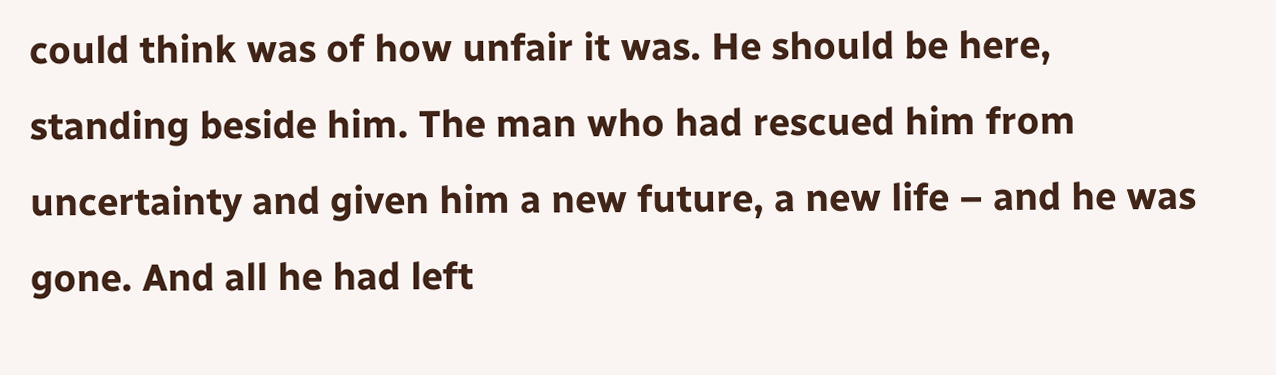could think was of how unfair it was. He should be here, standing beside him. The man who had rescued him from uncertainty and given him a new future, a new life – and he was gone. And all he had left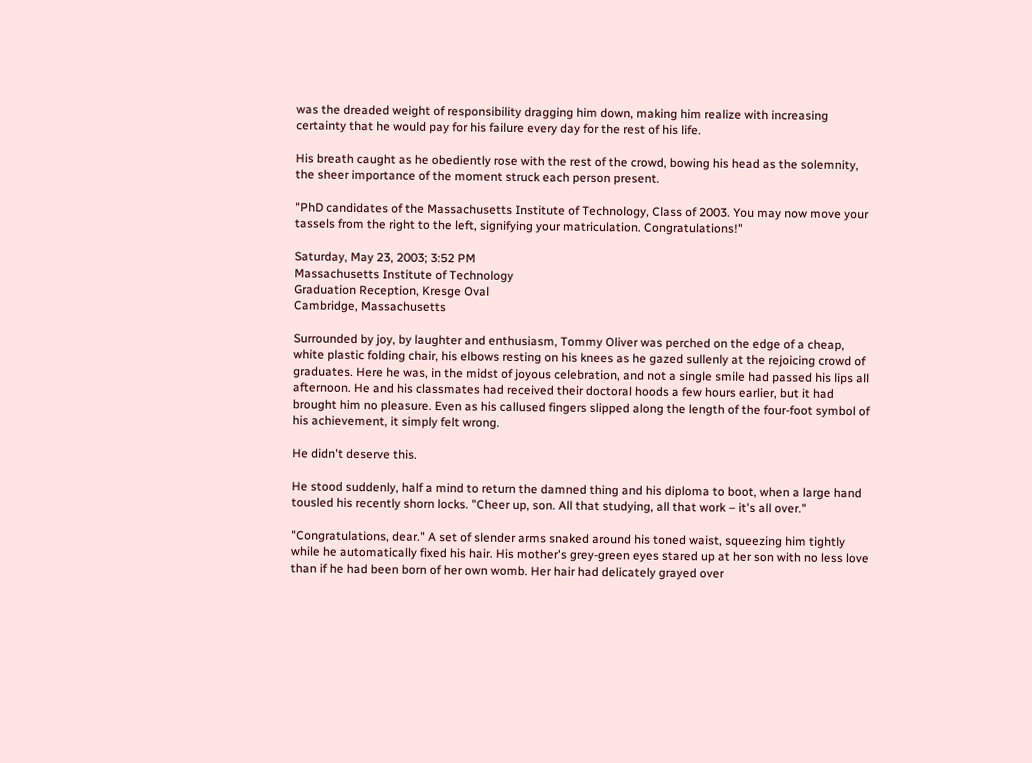was the dreaded weight of responsibility dragging him down, making him realize with increasing certainty that he would pay for his failure every day for the rest of his life.

His breath caught as he obediently rose with the rest of the crowd, bowing his head as the solemnity, the sheer importance of the moment struck each person present.

"PhD candidates of the Massachusetts Institute of Technology, Class of 2003. You may now move your tassels from the right to the left, signifying your matriculation. Congratulations!"

Saturday, May 23, 2003; 3:52 PM
Massachusetts Institute of Technology
Graduation Reception, Kresge Oval
Cambridge, Massachusetts

Surrounded by joy, by laughter and enthusiasm, Tommy Oliver was perched on the edge of a cheap, white plastic folding chair, his elbows resting on his knees as he gazed sullenly at the rejoicing crowd of graduates. Here he was, in the midst of joyous celebration, and not a single smile had passed his lips all afternoon. He and his classmates had received their doctoral hoods a few hours earlier, but it had brought him no pleasure. Even as his callused fingers slipped along the length of the four-foot symbol of his achievement, it simply felt wrong.

He didn't deserve this.

He stood suddenly, half a mind to return the damned thing and his diploma to boot, when a large hand tousled his recently shorn locks. "Cheer up, son. All that studying, all that work – it's all over."

"Congratulations, dear." A set of slender arms snaked around his toned waist, squeezing him tightly while he automatically fixed his hair. His mother's grey-green eyes stared up at her son with no less love than if he had been born of her own womb. Her hair had delicately grayed over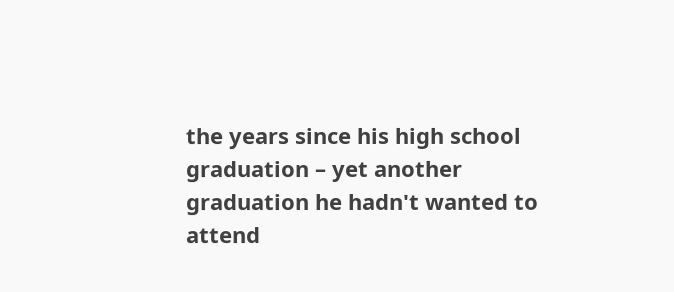the years since his high school graduation – yet another graduation he hadn't wanted to attend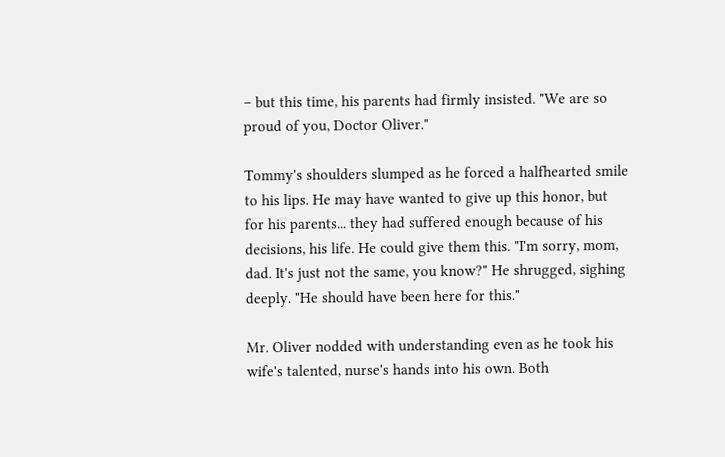– but this time, his parents had firmly insisted. "We are so proud of you, Doctor Oliver."

Tommy's shoulders slumped as he forced a halfhearted smile to his lips. He may have wanted to give up this honor, but for his parents... they had suffered enough because of his decisions, his life. He could give them this. "I'm sorry, mom, dad. It's just not the same, you know?" He shrugged, sighing deeply. "He should have been here for this."

Mr. Oliver nodded with understanding even as he took his wife's talented, nurse's hands into his own. Both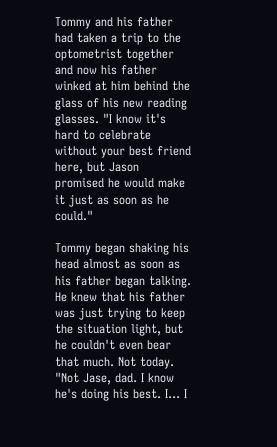Tommy and his father had taken a trip to the optometrist together and now his father winked at him behind the glass of his new reading glasses. "I know it's hard to celebrate without your best friend here, but Jason promised he would make it just as soon as he could."

Tommy began shaking his head almost as soon as his father began talking. He knew that his father was just trying to keep the situation light, but he couldn't even bear that much. Not today. "Not Jase, dad. I know he's doing his best. I... I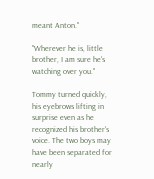meant Anton."

"Wherever he is, little brother, I am sure he's watching over you."

Tommy turned quickly, his eyebrows lifting in surprise even as he recognized his brother's voice. The two boys may have been separated for nearly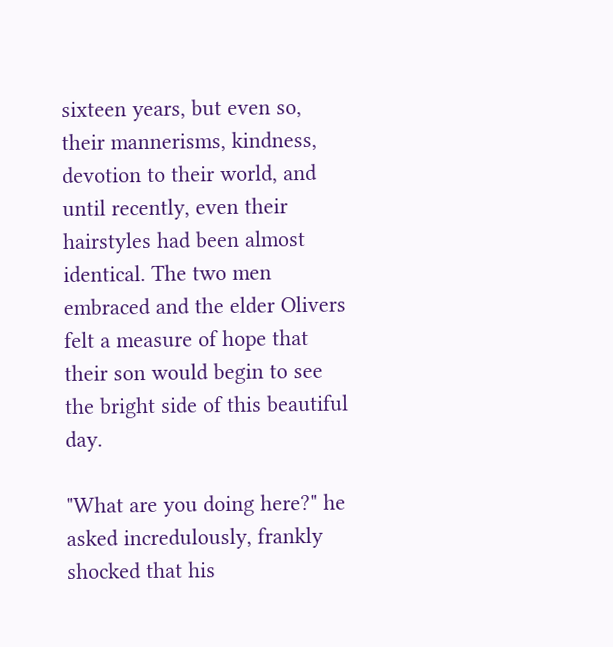sixteen years, but even so, their mannerisms, kindness, devotion to their world, and until recently, even their hairstyles had been almost identical. The two men embraced and the elder Olivers felt a measure of hope that their son would begin to see the bright side of this beautiful day.

"What are you doing here?" he asked incredulously, frankly shocked that his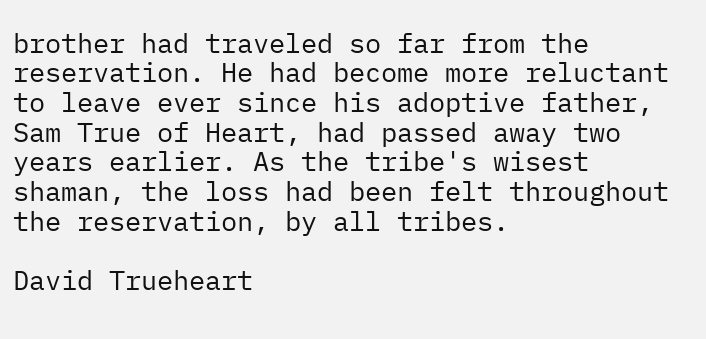brother had traveled so far from the reservation. He had become more reluctant to leave ever since his adoptive father, Sam True of Heart, had passed away two years earlier. As the tribe's wisest shaman, the loss had been felt throughout the reservation, by all tribes.

David Trueheart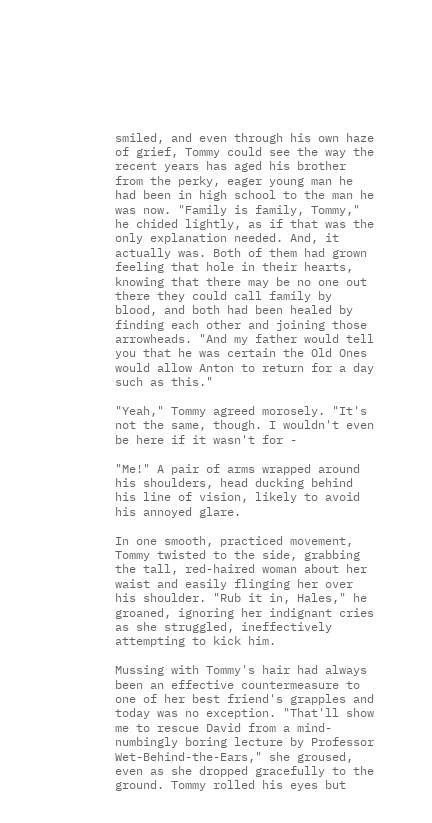smiled, and even through his own haze of grief, Tommy could see the way the recent years has aged his brother from the perky, eager young man he had been in high school to the man he was now. "Family is family, Tommy," he chided lightly, as if that was the only explanation needed. And, it actually was. Both of them had grown feeling that hole in their hearts, knowing that there may be no one out there they could call family by blood, and both had been healed by finding each other and joining those arrowheads. "And my father would tell you that he was certain the Old Ones would allow Anton to return for a day such as this."

"Yeah," Tommy agreed morosely. "It's not the same, though. I wouldn't even be here if it wasn't for -

"Me!" A pair of arms wrapped around his shoulders, head ducking behind his line of vision, likely to avoid his annoyed glare.

In one smooth, practiced movement, Tommy twisted to the side, grabbing the tall, red-haired woman about her waist and easily flinging her over his shoulder. "Rub it in, Hales," he groaned, ignoring her indignant cries as she struggled, ineffectively attempting to kick him.

Mussing with Tommy's hair had always been an effective countermeasure to one of her best friend's grapples and today was no exception. "That'll show me to rescue David from a mind-numbingly boring lecture by Professor Wet-Behind-the-Ears," she groused, even as she dropped gracefully to the ground. Tommy rolled his eyes but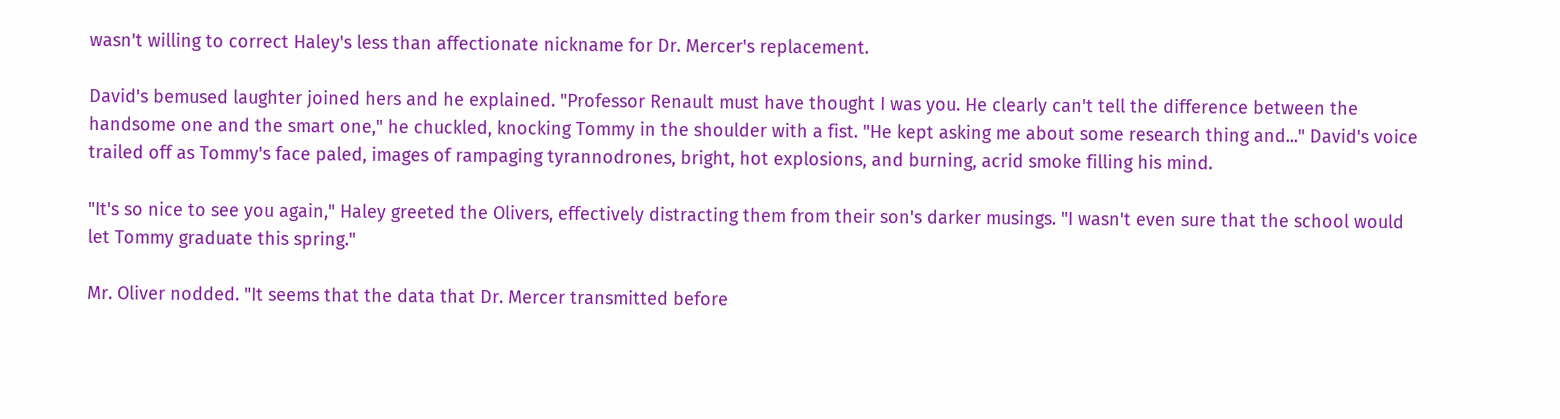wasn't willing to correct Haley's less than affectionate nickname for Dr. Mercer's replacement.

David's bemused laughter joined hers and he explained. "Professor Renault must have thought I was you. He clearly can't tell the difference between the handsome one and the smart one," he chuckled, knocking Tommy in the shoulder with a fist. "He kept asking me about some research thing and..." David's voice trailed off as Tommy's face paled, images of rampaging tyrannodrones, bright, hot explosions, and burning, acrid smoke filling his mind.

"It's so nice to see you again," Haley greeted the Olivers, effectively distracting them from their son's darker musings. "I wasn't even sure that the school would let Tommy graduate this spring."

Mr. Oliver nodded. "It seems that the data that Dr. Mercer transmitted before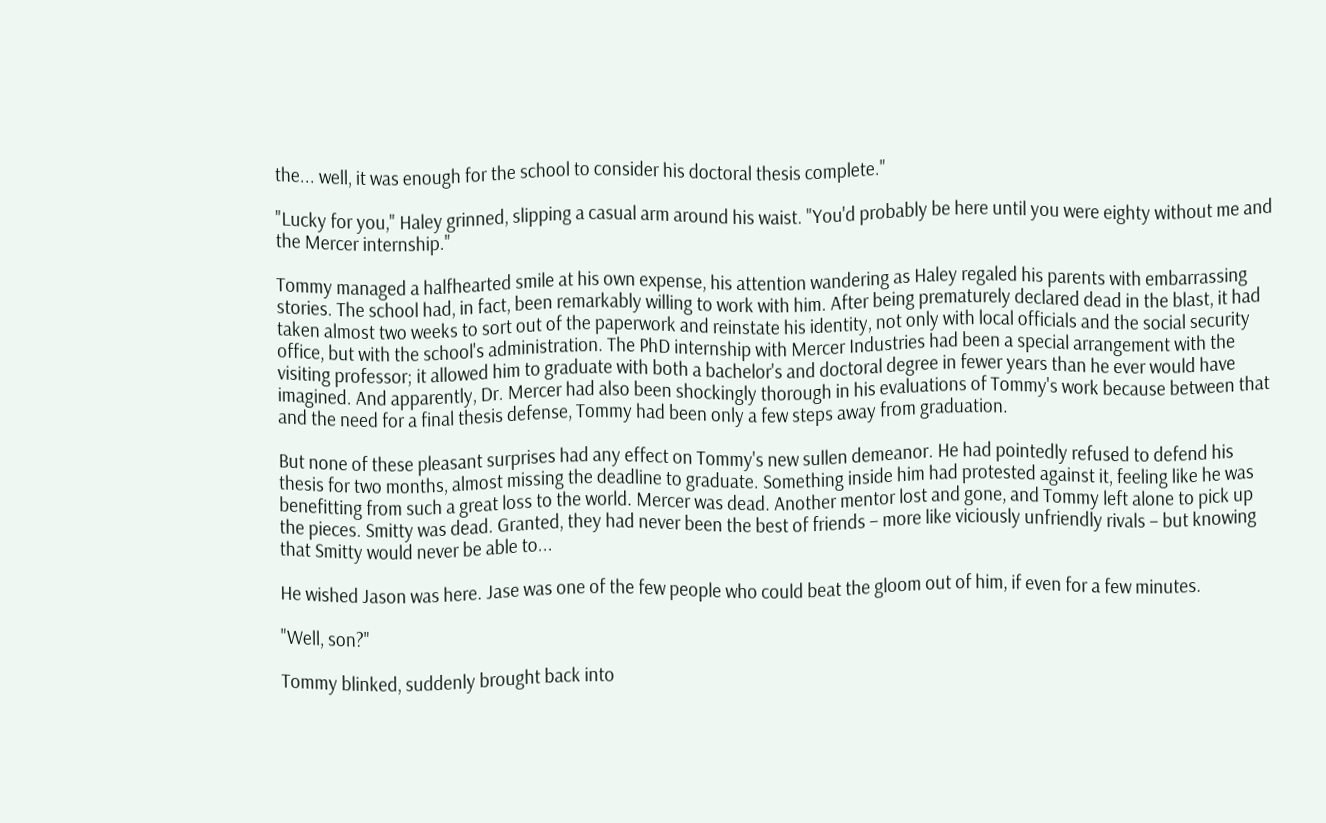the... well, it was enough for the school to consider his doctoral thesis complete."

"Lucky for you," Haley grinned, slipping a casual arm around his waist. "You'd probably be here until you were eighty without me and the Mercer internship."

Tommy managed a halfhearted smile at his own expense, his attention wandering as Haley regaled his parents with embarrassing stories. The school had, in fact, been remarkably willing to work with him. After being prematurely declared dead in the blast, it had taken almost two weeks to sort out of the paperwork and reinstate his identity, not only with local officials and the social security office, but with the school's administration. The PhD internship with Mercer Industries had been a special arrangement with the visiting professor; it allowed him to graduate with both a bachelor's and doctoral degree in fewer years than he ever would have imagined. And apparently, Dr. Mercer had also been shockingly thorough in his evaluations of Tommy's work because between that and the need for a final thesis defense, Tommy had been only a few steps away from graduation.

But none of these pleasant surprises had any effect on Tommy's new sullen demeanor. He had pointedly refused to defend his thesis for two months, almost missing the deadline to graduate. Something inside him had protested against it, feeling like he was benefitting from such a great loss to the world. Mercer was dead. Another mentor lost and gone, and Tommy left alone to pick up the pieces. Smitty was dead. Granted, they had never been the best of friends – more like viciously unfriendly rivals – but knowing that Smitty would never be able to...

He wished Jason was here. Jase was one of the few people who could beat the gloom out of him, if even for a few minutes.

"Well, son?"

Tommy blinked, suddenly brought back into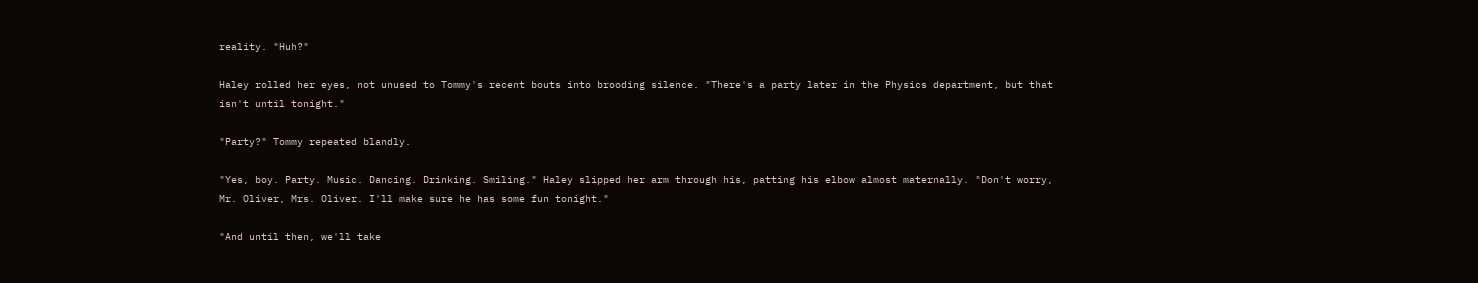reality. "Huh?"

Haley rolled her eyes, not unused to Tommy's recent bouts into brooding silence. "There's a party later in the Physics department, but that isn't until tonight."

"Party?" Tommy repeated blandly.

"Yes, boy. Party. Music. Dancing. Drinking. Smiling." Haley slipped her arm through his, patting his elbow almost maternally. "Don't worry, Mr. Oliver, Mrs. Oliver. I'll make sure he has some fun tonight."

"And until then, we'll take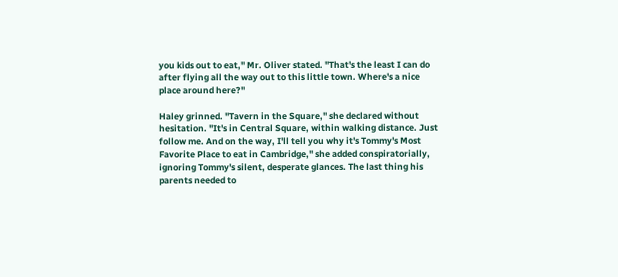you kids out to eat," Mr. Oliver stated. "That's the least I can do after flying all the way out to this little town. Where's a nice place around here?"

Haley grinned. "Tavern in the Square," she declared without hesitation. "It's in Central Square, within walking distance. Just follow me. And on the way, I'll tell you why it's Tommy's Most Favorite Place to eat in Cambridge," she added conspiratorially, ignoring Tommy's silent, desperate glances. The last thing his parents needed to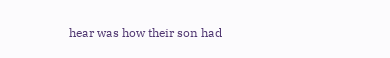hear was how their son had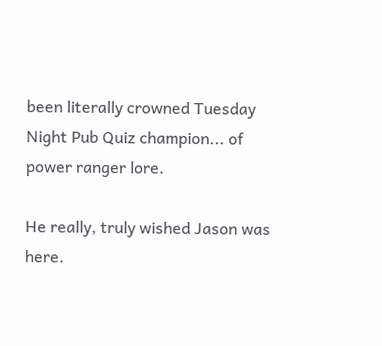been literally crowned Tuesday Night Pub Quiz champion... of power ranger lore.

He really, truly wished Jason was here.